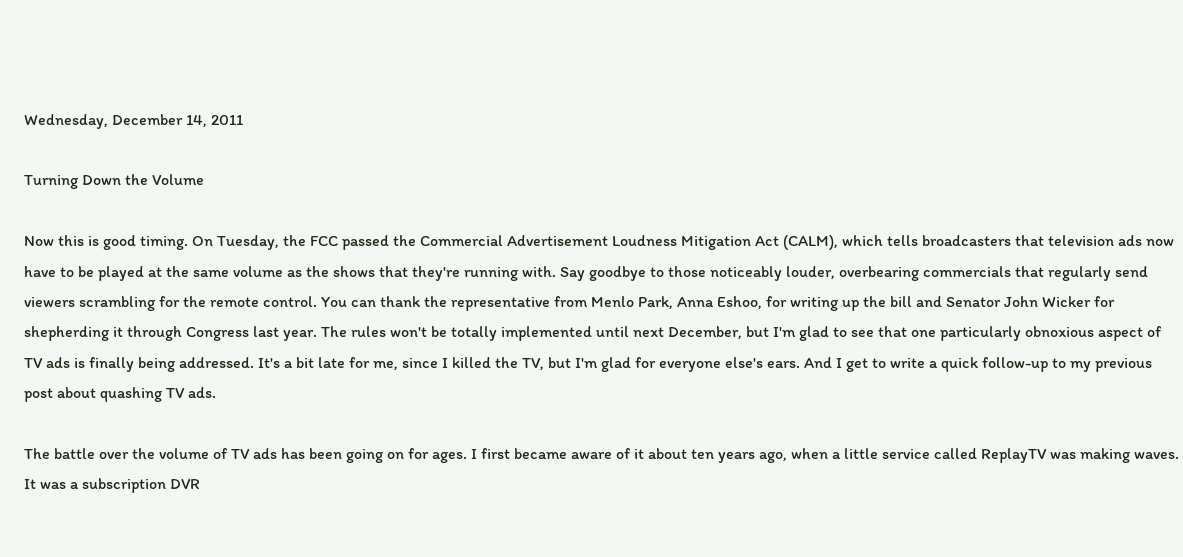Wednesday, December 14, 2011

Turning Down the Volume

Now this is good timing. On Tuesday, the FCC passed the Commercial Advertisement Loudness Mitigation Act (CALM), which tells broadcasters that television ads now have to be played at the same volume as the shows that they're running with. Say goodbye to those noticeably louder, overbearing commercials that regularly send viewers scrambling for the remote control. You can thank the representative from Menlo Park, Anna Eshoo, for writing up the bill and Senator John Wicker for shepherding it through Congress last year. The rules won't be totally implemented until next December, but I'm glad to see that one particularly obnoxious aspect of TV ads is finally being addressed. It's a bit late for me, since I killed the TV, but I'm glad for everyone else's ears. And I get to write a quick follow-up to my previous post about quashing TV ads.

The battle over the volume of TV ads has been going on for ages. I first became aware of it about ten years ago, when a little service called ReplayTV was making waves. It was a subscription DVR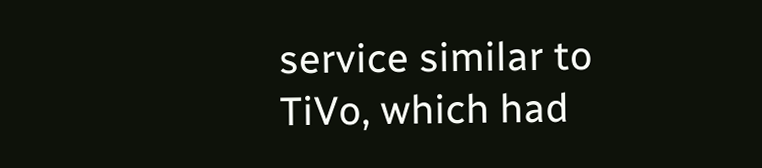service similar to TiVo, which had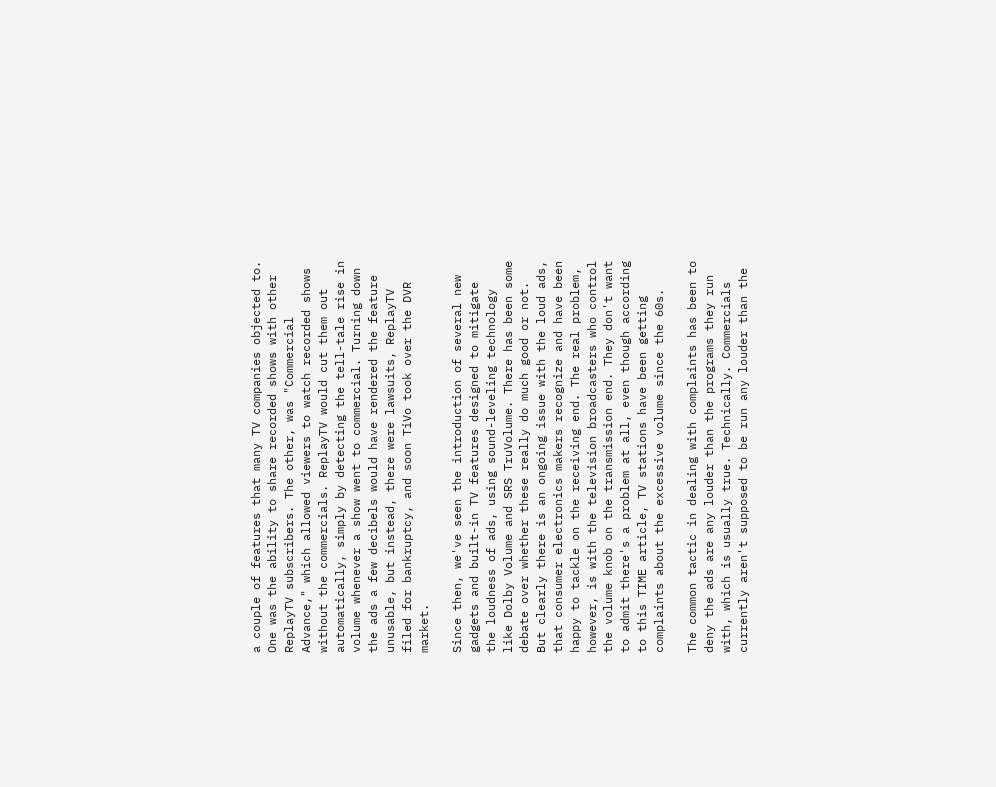a couple of features that many TV companies objected to. One was the ability to share recorded shows with other ReplayTV subscribers. The other, was "Commercial Advance," which allowed viewers to watch recorded shows without the commercials. ReplayTV would cut them out automatically, simply by detecting the tell-tale rise in volume whenever a show went to commercial. Turning down the ads a few decibels would have rendered the feature unusable, but instead, there were lawsuits, ReplayTV filed for bankruptcy, and soon TiVo took over the DVR market.

Since then, we've seen the introduction of several new gadgets and built-in TV features designed to mitigate the loudness of ads, using sound-leveling technology like Dolby Volume and SRS TruVolume. There has been some debate over whether these really do much good or not. But clearly there is an ongoing issue with the loud ads, that consumer electronics makers recognize and have been happy to tackle on the receiving end. The real problem, however, is with the television broadcasters who control the volume knob on the transmission end. They don't want to admit there's a problem at all, even though according to this TIME article, TV stations have been getting complaints about the excessive volume since the 60s.

The common tactic in dealing with complaints has been to deny the ads are any louder than the programs they run with, which is usually true. Technically. Commercials currently aren't supposed to be run any louder than the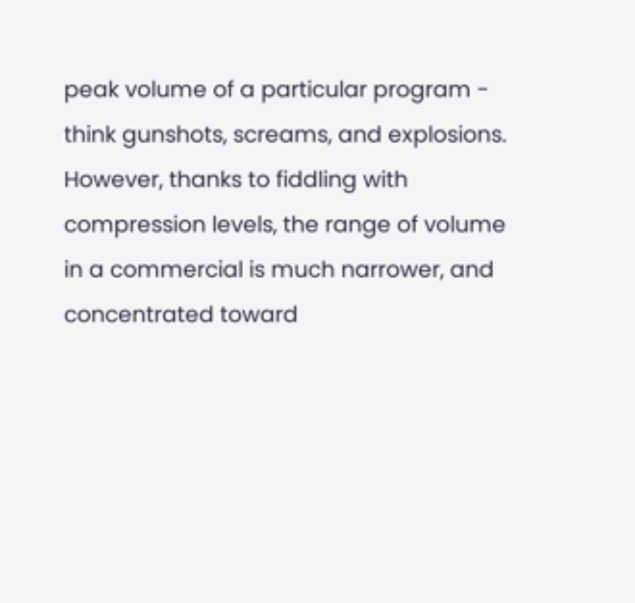peak volume of a particular program - think gunshots, screams, and explosions. However, thanks to fiddling with compression levels, the range of volume in a commercial is much narrower, and concentrated toward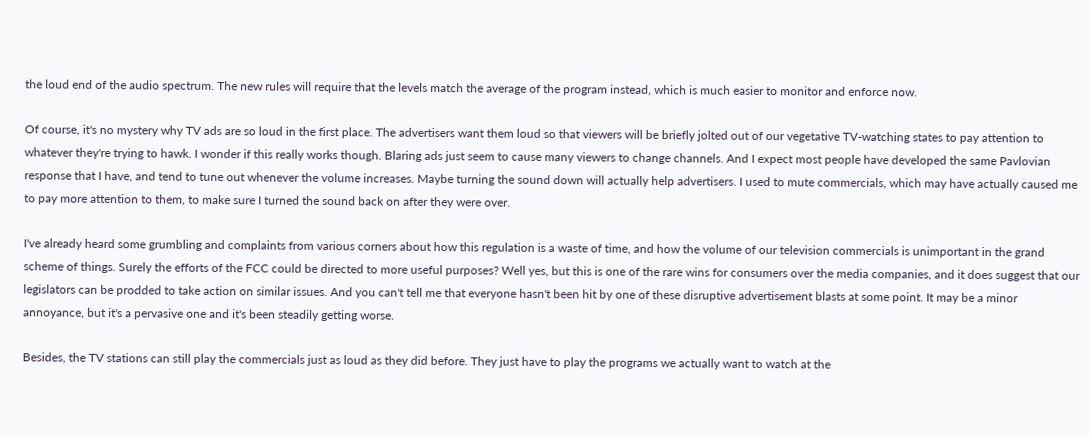the loud end of the audio spectrum. The new rules will require that the levels match the average of the program instead, which is much easier to monitor and enforce now.

Of course, it's no mystery why TV ads are so loud in the first place. The advertisers want them loud so that viewers will be briefly jolted out of our vegetative TV-watching states to pay attention to whatever they're trying to hawk. I wonder if this really works though. Blaring ads just seem to cause many viewers to change channels. And I expect most people have developed the same Pavlovian response that I have, and tend to tune out whenever the volume increases. Maybe turning the sound down will actually help advertisers. I used to mute commercials, which may have actually caused me to pay more attention to them, to make sure I turned the sound back on after they were over.

I've already heard some grumbling and complaints from various corners about how this regulation is a waste of time, and how the volume of our television commercials is unimportant in the grand scheme of things. Surely the efforts of the FCC could be directed to more useful purposes? Well yes, but this is one of the rare wins for consumers over the media companies, and it does suggest that our legislators can be prodded to take action on similar issues. And you can't tell me that everyone hasn't been hit by one of these disruptive advertisement blasts at some point. It may be a minor annoyance, but it's a pervasive one and it's been steadily getting worse.

Besides, the TV stations can still play the commercials just as loud as they did before. They just have to play the programs we actually want to watch at the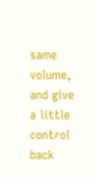same volume, and give a little control back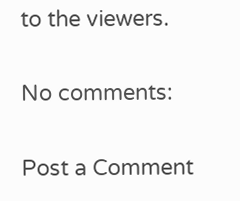to the viewers.

No comments:

Post a Comment